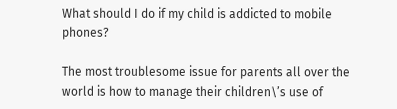What should I do if my child is addicted to mobile phones?

The most troublesome issue for parents all over the world is how to manage their children\’s use of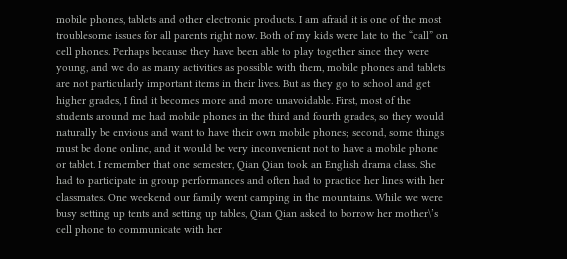mobile phones, tablets and other electronic products. I am afraid it is one of the most troublesome issues for all parents right now. Both of my kids were late to the “call” on cell phones. Perhaps because they have been able to play together since they were young, and we do as many activities as possible with them, mobile phones and tablets are not particularly important items in their lives. But as they go to school and get higher grades, I find it becomes more and more unavoidable. First, most of the students around me had mobile phones in the third and fourth grades, so they would naturally be envious and want to have their own mobile phones; second, some things must be done online, and it would be very inconvenient not to have a mobile phone or tablet. I remember that one semester, Qian Qian took an English drama class. She had to participate in group performances and often had to practice her lines with her classmates. One weekend our family went camping in the mountains. While we were busy setting up tents and setting up tables, Qian Qian asked to borrow her mother\’s cell phone to communicate with her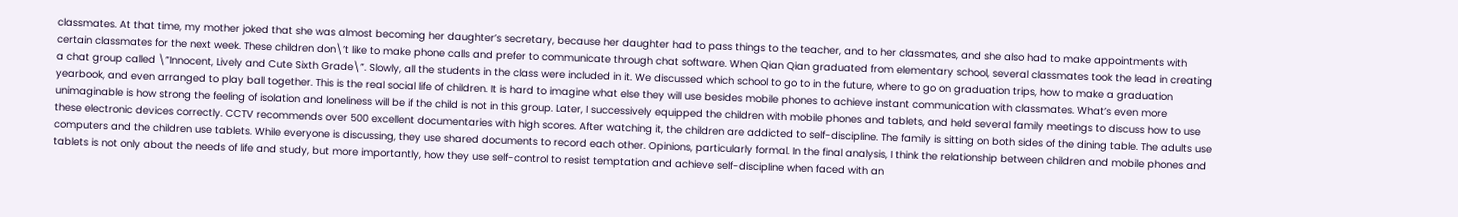classmates. At that time, my mother joked that she was almost becoming her daughter’s secretary, because her daughter had to pass things to the teacher, and to her classmates, and she also had to make appointments with certain classmates for the next week. These children don\’t like to make phone calls and prefer to communicate through chat software. When Qian Qian graduated from elementary school, several classmates took the lead in creating a chat group called \”Innocent, Lively and Cute Sixth Grade\”. Slowly, all the students in the class were included in it. We discussed which school to go to in the future, where to go on graduation trips, how to make a graduation yearbook, and even arranged to play ball together. This is the real social life of children. It is hard to imagine what else they will use besides mobile phones to achieve instant communication with classmates. What’s even more unimaginable is how strong the feeling of isolation and loneliness will be if the child is not in this group. Later, I successively equipped the children with mobile phones and tablets, and held several family meetings to discuss how to use these electronic devices correctly. CCTV recommends over 500 excellent documentaries with high scores. After watching it, the children are addicted to self-discipline. The family is sitting on both sides of the dining table. The adults use computers and the children use tablets. While everyone is discussing, they use shared documents to record each other. Opinions, particularly formal. In the final analysis, I think the relationship between children and mobile phones and tablets is not only about the needs of life and study, but more importantly, how they use self-control to resist temptation and achieve self-discipline when faced with an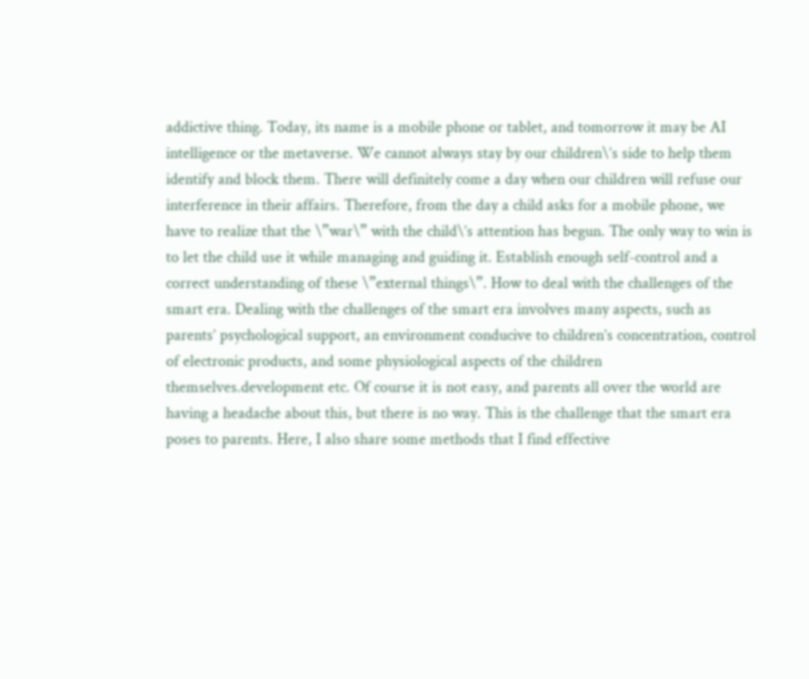addictive thing. Today, its name is a mobile phone or tablet, and tomorrow it may be AI intelligence or the metaverse. We cannot always stay by our children\’s side to help them identify and block them. There will definitely come a day when our children will refuse our interference in their affairs. Therefore, from the day a child asks for a mobile phone, we have to realize that the \”war\” with the child\’s attention has begun. The only way to win is to let the child use it while managing and guiding it. Establish enough self-control and a correct understanding of these \”external things\”. How to deal with the challenges of the smart era. Dealing with the challenges of the smart era involves many aspects, such as parents’ psychological support, an environment conducive to children’s concentration, control of electronic products, and some physiological aspects of the children themselves.development etc. Of course it is not easy, and parents all over the world are having a headache about this, but there is no way. This is the challenge that the smart era poses to parents. Here, I also share some methods that I find effective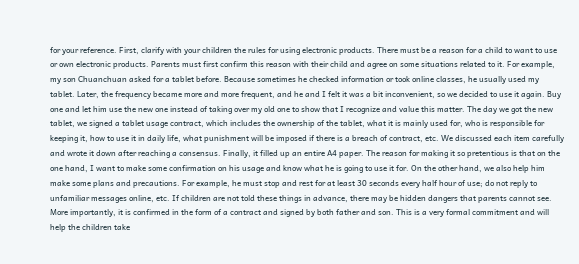for your reference. First, clarify with your children the rules for using electronic products. There must be a reason for a child to want to use or own electronic products. Parents must first confirm this reason with their child and agree on some situations related to it. For example, my son Chuanchuan asked for a tablet before. Because sometimes he checked information or took online classes, he usually used my tablet. Later, the frequency became more and more frequent, and he and I felt it was a bit inconvenient, so we decided to use it again. Buy one and let him use the new one instead of taking over my old one to show that I recognize and value this matter. The day we got the new tablet, we signed a tablet usage contract, which includes the ownership of the tablet, what it is mainly used for, who is responsible for keeping it, how to use it in daily life, what punishment will be imposed if there is a breach of contract, etc. We discussed each item carefully and wrote it down after reaching a consensus. Finally, it filled up an entire A4 paper. The reason for making it so pretentious is that on the one hand, I want to make some confirmation on his usage and know what he is going to use it for. On the other hand, we also help him make some plans and precautions. For example, he must stop and rest for at least 30 seconds every half hour of use; do not reply to unfamiliar messages online, etc. If children are not told these things in advance, there may be hidden dangers that parents cannot see. More importantly, it is confirmed in the form of a contract and signed by both father and son. This is a very formal commitment and will help the children take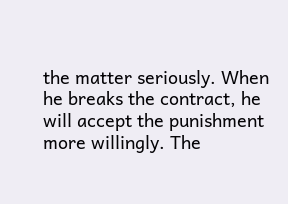the matter seriously. When he breaks the contract, he will accept the punishment more willingly. The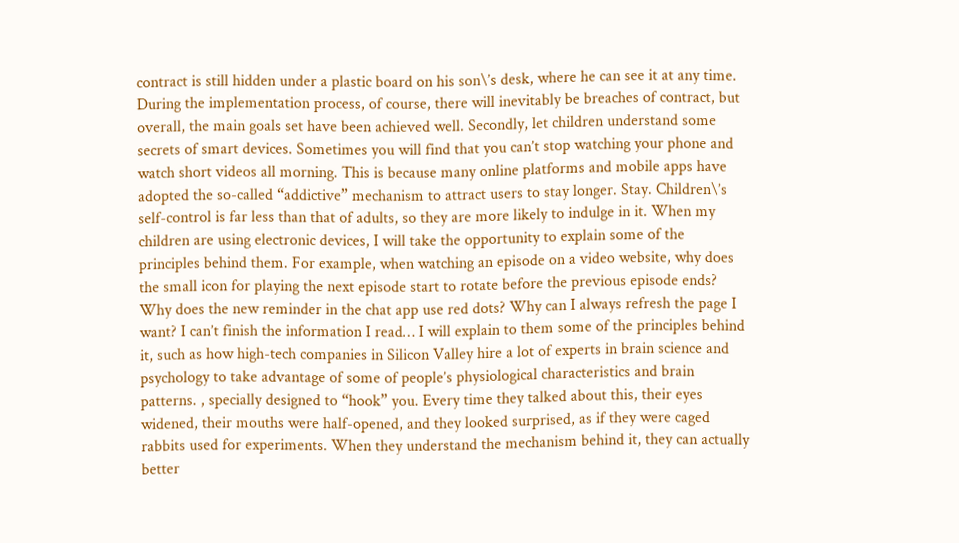contract is still hidden under a plastic board on his son\’s desk, where he can see it at any time. During the implementation process, of course, there will inevitably be breaches of contract, but overall, the main goals set have been achieved well. Secondly, let children understand some secrets of smart devices. Sometimes you will find that you can’t stop watching your phone and watch short videos all morning. This is because many online platforms and mobile apps have adopted the so-called “addictive” mechanism to attract users to stay longer. Stay. Children\’s self-control is far less than that of adults, so they are more likely to indulge in it. When my children are using electronic devices, I will take the opportunity to explain some of the principles behind them. For example, when watching an episode on a video website, why does the small icon for playing the next episode start to rotate before the previous episode ends? Why does the new reminder in the chat app use red dots? Why can I always refresh the page I want? I can’t finish the information I read… I will explain to them some of the principles behind it, such as how high-tech companies in Silicon Valley hire a lot of experts in brain science and psychology to take advantage of some of people’s physiological characteristics and brain patterns. , specially designed to “hook” you. Every time they talked about this, their eyes widened, their mouths were half-opened, and they looked surprised, as if they were caged rabbits used for experiments. When they understand the mechanism behind it, they can actually better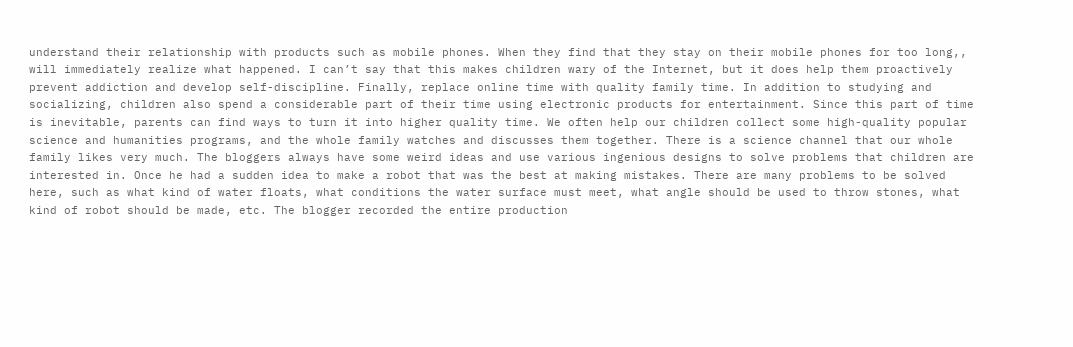understand their relationship with products such as mobile phones. When they find that they stay on their mobile phones for too long,, will immediately realize what happened. I can’t say that this makes children wary of the Internet, but it does help them proactively prevent addiction and develop self-discipline. Finally, replace online time with quality family time. In addition to studying and socializing, children also spend a considerable part of their time using electronic products for entertainment. Since this part of time is inevitable, parents can find ways to turn it into higher quality time. We often help our children collect some high-quality popular science and humanities programs, and the whole family watches and discusses them together. There is a science channel that our whole family likes very much. The bloggers always have some weird ideas and use various ingenious designs to solve problems that children are interested in. Once he had a sudden idea to make a robot that was the best at making mistakes. There are many problems to be solved here, such as what kind of water floats, what conditions the water surface must meet, what angle should be used to throw stones, what kind of robot should be made, etc. The blogger recorded the entire production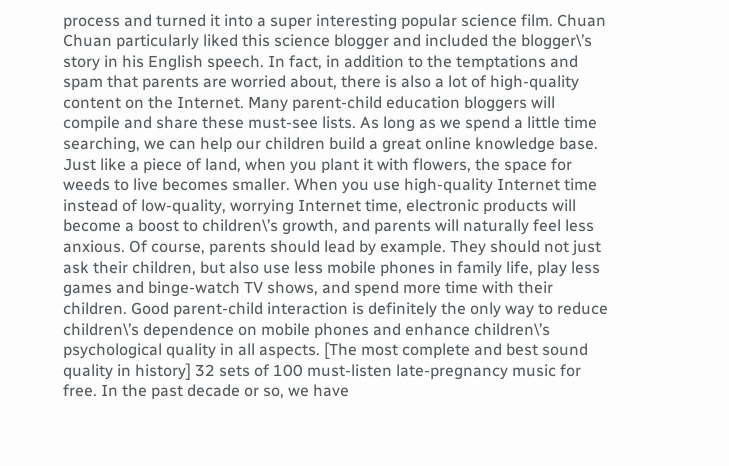process and turned it into a super interesting popular science film. Chuan Chuan particularly liked this science blogger and included the blogger\’s story in his English speech. In fact, in addition to the temptations and spam that parents are worried about, there is also a lot of high-quality content on the Internet. Many parent-child education bloggers will compile and share these must-see lists. As long as we spend a little time searching, we can help our children build a great online knowledge base. Just like a piece of land, when you plant it with flowers, the space for weeds to live becomes smaller. When you use high-quality Internet time instead of low-quality, worrying Internet time, electronic products will become a boost to children\’s growth, and parents will naturally feel less anxious. Of course, parents should lead by example. They should not just ask their children, but also use less mobile phones in family life, play less games and binge-watch TV shows, and spend more time with their children. Good parent-child interaction is definitely the only way to reduce children\’s dependence on mobile phones and enhance children\’s psychological quality in all aspects. [The most complete and best sound quality in history] 32 sets of 100 must-listen late-pregnancy music for free. In the past decade or so, we have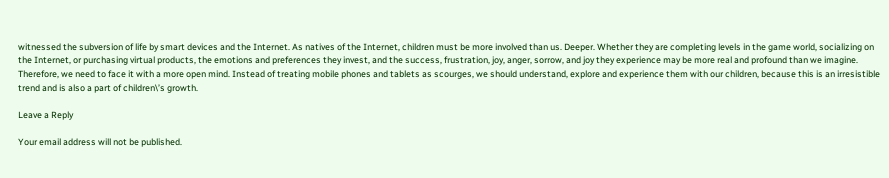witnessed the subversion of life by smart devices and the Internet. As natives of the Internet, children must be more involved than us. Deeper. Whether they are completing levels in the game world, socializing on the Internet, or purchasing virtual products, the emotions and preferences they invest, and the success, frustration, joy, anger, sorrow, and joy they experience may be more real and profound than we imagine. Therefore, we need to face it with a more open mind. Instead of treating mobile phones and tablets as scourges, we should understand, explore and experience them with our children, because this is an irresistible trend and is also a part of children\’s growth.

Leave a Reply

Your email address will not be published.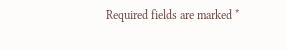Required fields are marked *